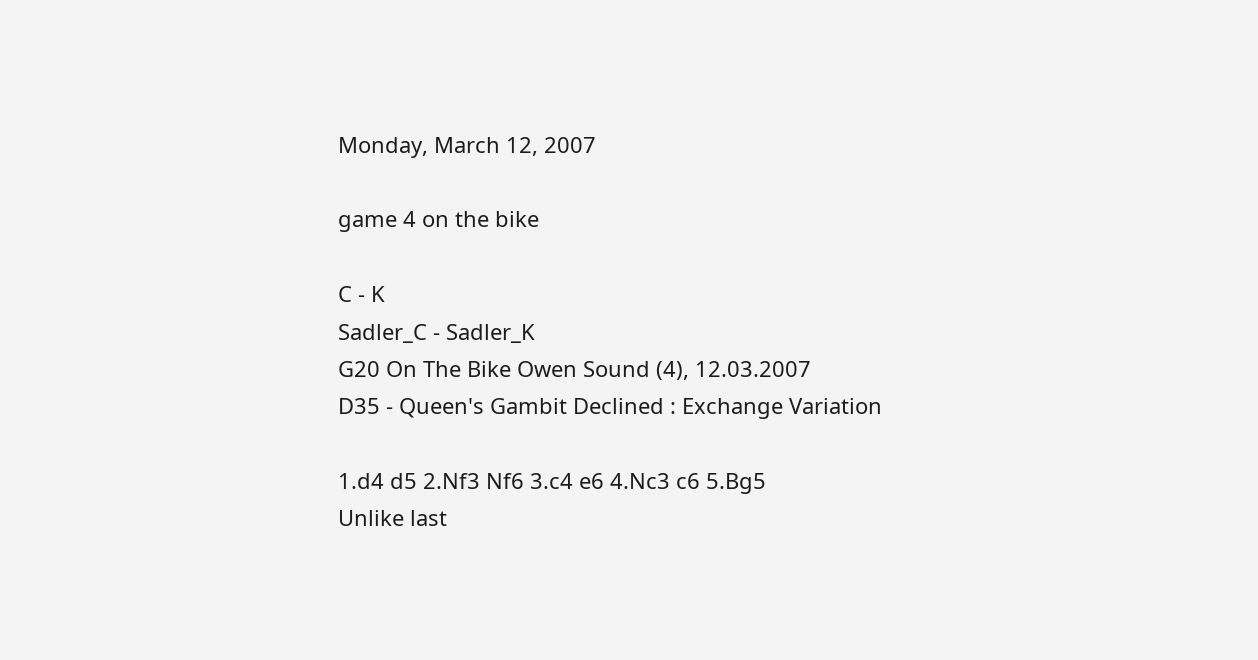Monday, March 12, 2007

game 4 on the bike

C - K
Sadler_C - Sadler_K
G20 On The Bike Owen Sound (4), 12.03.2007
D35 - Queen's Gambit Declined : Exchange Variation

1.d4 d5 2.Nf3 Nf6 3.c4 e6 4.Nc3 c6 5.Bg5
Unlike last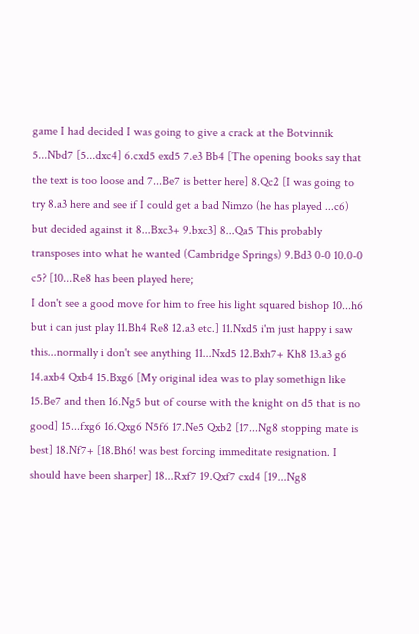game I had decided I was going to give a crack at the Botvinnik 5...Nbd7 [5...dxc4] 6.cxd5 exd5 7.e3 Bb4 [The opening books say that the text is too loose and 7...Be7 is better here] 8.Qc2 [I was going to try 8.a3 here and see if I could get a bad Nimzo (he has played ...c6) but decided against it 8...Bxc3+ 9.bxc3] 8...Qa5 This probably transposes into what he wanted (Cambridge Springs) 9.Bd3 0-0 10.0-0 c5? [10...Re8 has been played here;
I don't see a good move for him to free his light squared bishop 10...h6 but i can just play 11.Bh4 Re8 12.a3 etc.] 11.Nxd5 i'm just happy i saw this...normally i don't see anything 11...Nxd5 12.Bxh7+ Kh8 13.a3 g6 14.axb4 Qxb4 15.Bxg6 [My original idea was to play somethign like 15.Be7 and then 16.Ng5 but of course with the knight on d5 that is no good] 15...fxg6 16.Qxg6 N5f6 17.Ne5 Qxb2 [17...Ng8 stopping mate is best] 18.Nf7+ [18.Bh6! was best forcing immeditate resignation. I should have been sharper] 18...Rxf7 19.Qxf7 cxd4 [19...Ng8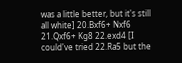was a little better, but it's still all white] 20.Bxf6+ Nxf6 21.Qxf6+ Kg8 22.exd4 [I could've tried 22.Ra5 but the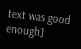text was good enough]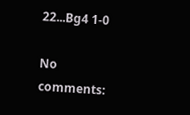22...Bg4 1-0

No comments: